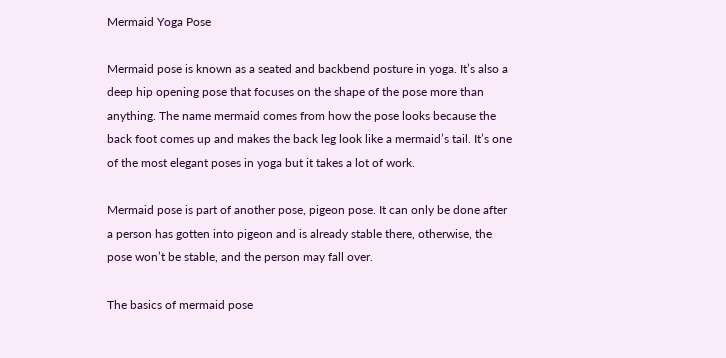Mermaid Yoga Pose

Mermaid pose is known as a seated and backbend posture in yoga. It’s also a deep hip opening pose that focuses on the shape of the pose more than anything. The name mermaid comes from how the pose looks because the back foot comes up and makes the back leg look like a mermaid’s tail. It’s one of the most elegant poses in yoga but it takes a lot of work.

Mermaid pose is part of another pose, pigeon pose. It can only be done after a person has gotten into pigeon and is already stable there, otherwise, the pose won’t be stable, and the person may fall over.

The basics of mermaid pose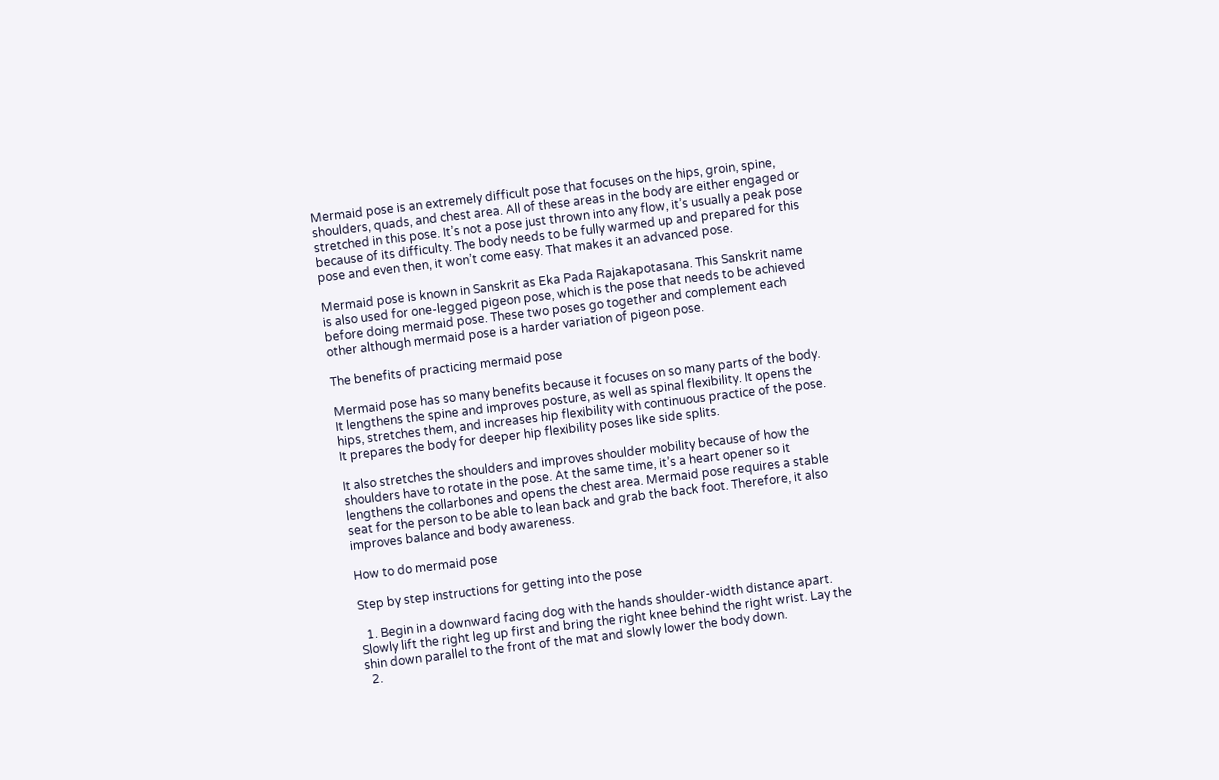Mermaid pose is an extremely difficult pose that focuses on the hips, groin, spine, shoulders, quads, and chest area. All of these areas in the body are either engaged or stretched in this pose. It’s not a pose just thrown into any flow, it’s usually a peak pose because of its difficulty. The body needs to be fully warmed up and prepared for this pose and even then, it won’t come easy. That makes it an advanced pose.

Mermaid pose is known in Sanskrit as Eka Pada Rajakapotasana. This Sanskrit name is also used for one-legged pigeon pose, which is the pose that needs to be achieved before doing mermaid pose. These two poses go together and complement each other although mermaid pose is a harder variation of pigeon pose.

The benefits of practicing mermaid pose

Mermaid pose has so many benefits because it focuses on so many parts of the body. It lengthens the spine and improves posture, as well as spinal flexibility. It opens the hips, stretches them, and increases hip flexibility with continuous practice of the pose. It prepares the body for deeper hip flexibility poses like side splits.

It also stretches the shoulders and improves shoulder mobility because of how the shoulders have to rotate in the pose. At the same time, it’s a heart opener so it lengthens the collarbones and opens the chest area. Mermaid pose requires a stable seat for the person to be able to lean back and grab the back foot. Therefore, it also improves balance and body awareness.

How to do mermaid pose

Step by step instructions for getting into the pose

  1. Begin in a downward facing dog with the hands shoulder-width distance apart. Slowly lift the right leg up first and bring the right knee behind the right wrist. Lay the shin down parallel to the front of the mat and slowly lower the body down.
  2.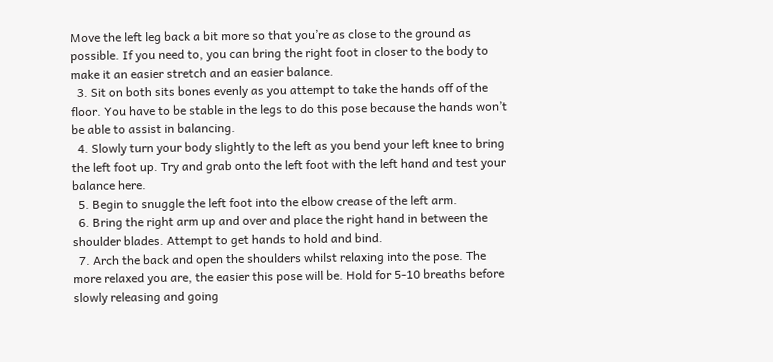Move the left leg back a bit more so that you’re as close to the ground as possible. If you need to, you can bring the right foot in closer to the body to make it an easier stretch and an easier balance.
  3. Sit on both sits bones evenly as you attempt to take the hands off of the floor. You have to be stable in the legs to do this pose because the hands won’t be able to assist in balancing.
  4. Slowly turn your body slightly to the left as you bend your left knee to bring the left foot up. Try and grab onto the left foot with the left hand and test your balance here.
  5. Begin to snuggle the left foot into the elbow crease of the left arm.
  6. Bring the right arm up and over and place the right hand in between the shoulder blades. Attempt to get hands to hold and bind.
  7. Arch the back and open the shoulders whilst relaxing into the pose. The more relaxed you are, the easier this pose will be. Hold for 5-10 breaths before slowly releasing and going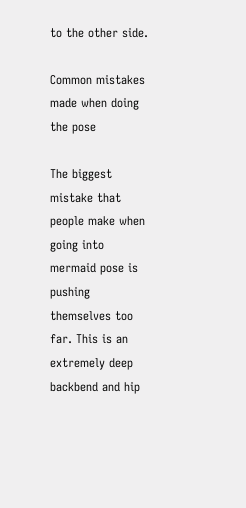to the other side.

Common mistakes made when doing the pose

The biggest mistake that people make when going into mermaid pose is pushing themselves too far. This is an extremely deep backbend and hip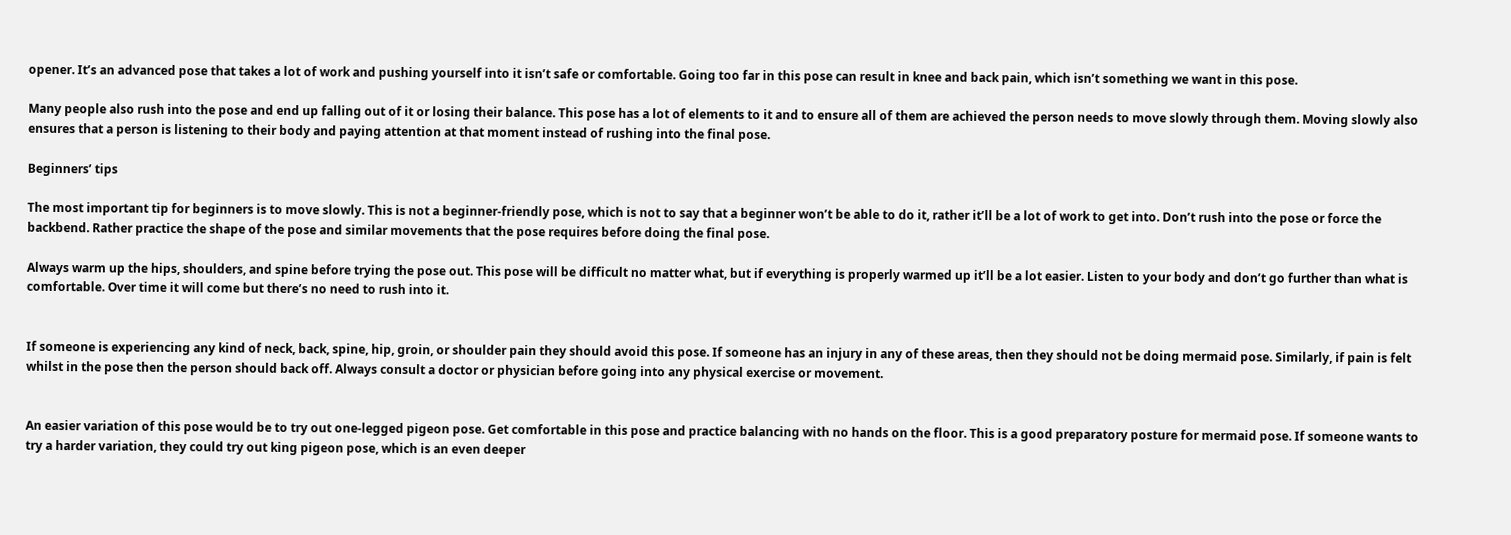opener. It’s an advanced pose that takes a lot of work and pushing yourself into it isn’t safe or comfortable. Going too far in this pose can result in knee and back pain, which isn’t something we want in this pose.

Many people also rush into the pose and end up falling out of it or losing their balance. This pose has a lot of elements to it and to ensure all of them are achieved the person needs to move slowly through them. Moving slowly also ensures that a person is listening to their body and paying attention at that moment instead of rushing into the final pose.

Beginners’ tips

The most important tip for beginners is to move slowly. This is not a beginner-friendly pose, which is not to say that a beginner won’t be able to do it, rather it’ll be a lot of work to get into. Don’t rush into the pose or force the backbend. Rather practice the shape of the pose and similar movements that the pose requires before doing the final pose.

Always warm up the hips, shoulders, and spine before trying the pose out. This pose will be difficult no matter what, but if everything is properly warmed up it’ll be a lot easier. Listen to your body and don’t go further than what is comfortable. Over time it will come but there’s no need to rush into it.


If someone is experiencing any kind of neck, back, spine, hip, groin, or shoulder pain they should avoid this pose. If someone has an injury in any of these areas, then they should not be doing mermaid pose. Similarly, if pain is felt whilst in the pose then the person should back off. Always consult a doctor or physician before going into any physical exercise or movement.


An easier variation of this pose would be to try out one-legged pigeon pose. Get comfortable in this pose and practice balancing with no hands on the floor. This is a good preparatory posture for mermaid pose. If someone wants to try a harder variation, they could try out king pigeon pose, which is an even deeper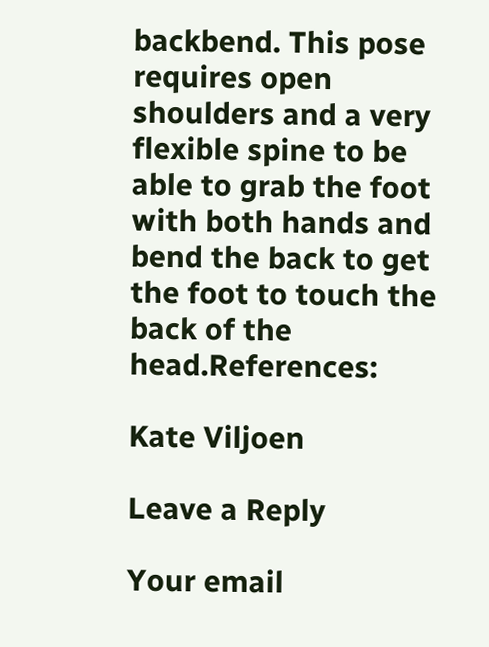backbend. This pose requires open shoulders and a very flexible spine to be able to grab the foot with both hands and bend the back to get the foot to touch the back of the head.References:

Kate Viljoen

Leave a Reply

Your email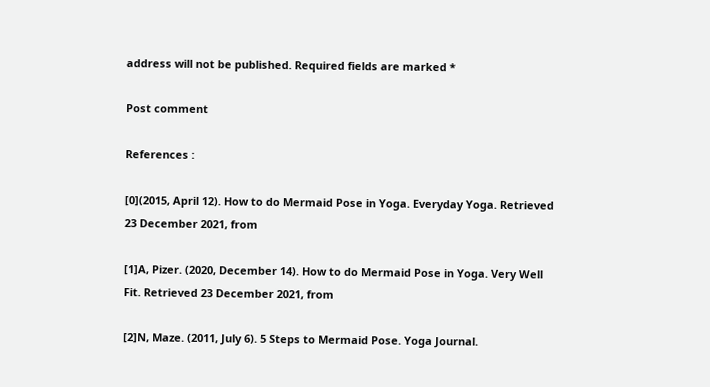address will not be published. Required fields are marked *

Post comment

References :

[0](2015, April 12). How to do Mermaid Pose in Yoga. Everyday Yoga. Retrieved 23 December 2021, from

[1]A, Pizer. (2020, December 14). How to do Mermaid Pose in Yoga. Very Well Fit. Retrieved 23 December 2021, from

[2]N, Maze. (2011, July 6). 5 Steps to Mermaid Pose. Yoga Journal.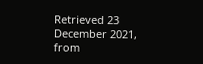Retrieved 23 December 2021, from